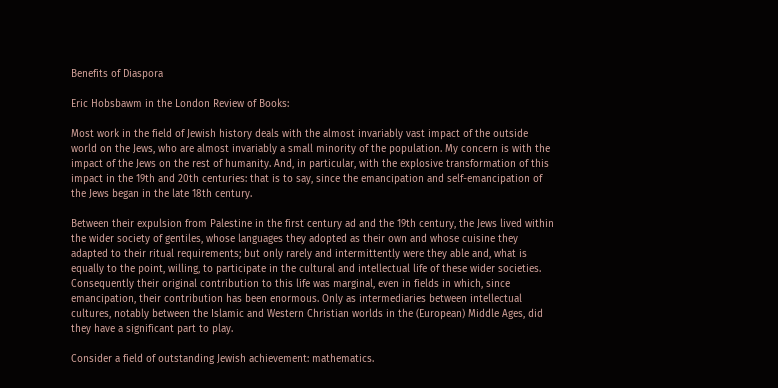Benefits of Diaspora

Eric Hobsbawm in the London Review of Books:

Most work in the field of Jewish history deals with the almost invariably vast impact of the outside world on the Jews, who are almost invariably a small minority of the population. My concern is with the impact of the Jews on the rest of humanity. And, in particular, with the explosive transformation of this impact in the 19th and 20th centuries: that is to say, since the emancipation and self-emancipation of the Jews began in the late 18th century.

Between their expulsion from Palestine in the first century ad and the 19th century, the Jews lived within the wider society of gentiles, whose languages they adopted as their own and whose cuisine they adapted to their ritual requirements; but only rarely and intermittently were they able and, what is equally to the point, willing, to participate in the cultural and intellectual life of these wider societies. Consequently their original contribution to this life was marginal, even in fields in which, since emancipation, their contribution has been enormous. Only as intermediaries between intellectual cultures, notably between the Islamic and Western Christian worlds in the (European) Middle Ages, did they have a significant part to play.

Consider a field of outstanding Jewish achievement: mathematics.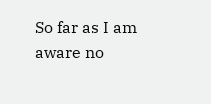So far as I am aware no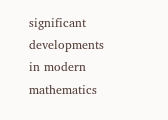significant developments in modern mathematics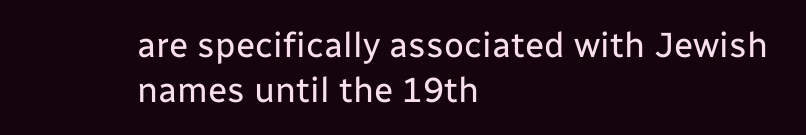are specifically associated with Jewish names until the 19th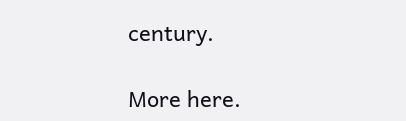century.

More here.